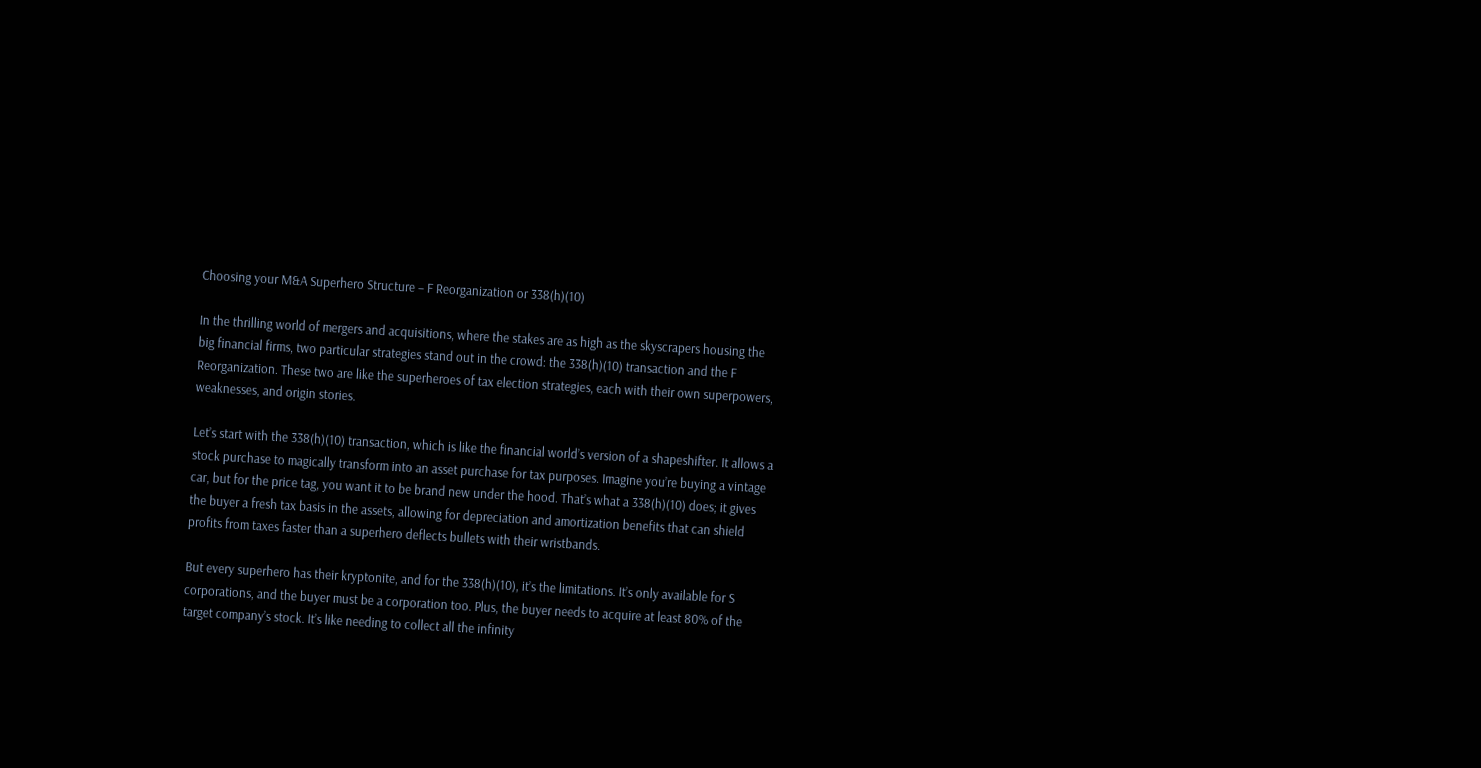Choosing your M&A Superhero Structure – F Reorganization or 338(h)(10)

In the thrilling world of mergers and acquisitions, where the stakes are as high as the skyscrapers housing the big financial firms, two particular strategies stand out in the crowd: the 338(h)(10) transaction and the F Reorganization. These two are like the superheroes of tax election strategies, each with their own superpowers, weaknesses, and origin stories.

Let’s start with the 338(h)(10) transaction, which is like the financial world’s version of a shapeshifter. It allows a stock purchase to magically transform into an asset purchase for tax purposes. Imagine you’re buying a vintage car, but for the price tag, you want it to be brand new under the hood. That’s what a 338(h)(10) does; it gives the buyer a fresh tax basis in the assets, allowing for depreciation and amortization benefits that can shield profits from taxes faster than a superhero deflects bullets with their wristbands.

But every superhero has their kryptonite, and for the 338(h)(10), it’s the limitations. It’s only available for S corporations, and the buyer must be a corporation too. Plus, the buyer needs to acquire at least 80% of the target company’s stock. It’s like needing to collect all the infinity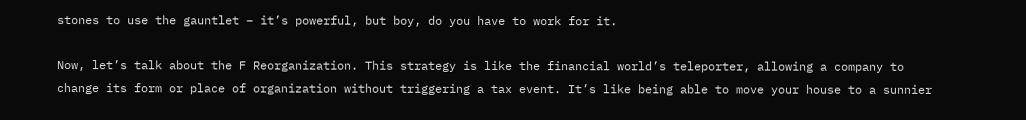stones to use the gauntlet – it’s powerful, but boy, do you have to work for it.

Now, let’s talk about the F Reorganization. This strategy is like the financial world’s teleporter, allowing a company to change its form or place of organization without triggering a tax event. It’s like being able to move your house to a sunnier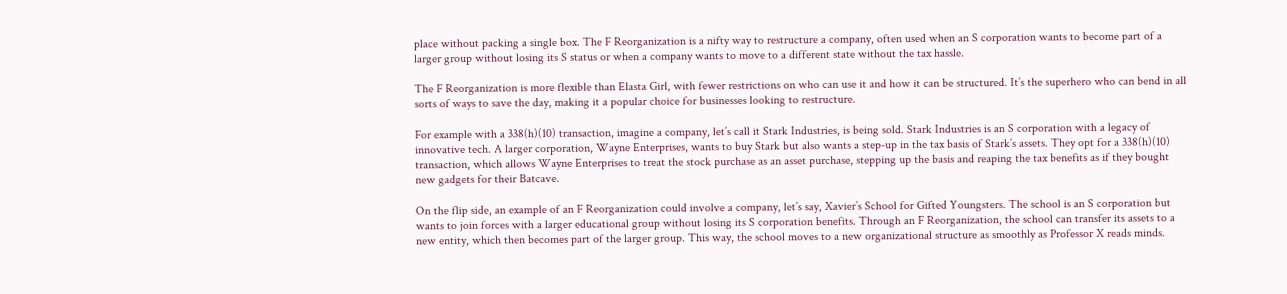place without packing a single box. The F Reorganization is a nifty way to restructure a company, often used when an S corporation wants to become part of a larger group without losing its S status or when a company wants to move to a different state without the tax hassle.

The F Reorganization is more flexible than Elasta Girl, with fewer restrictions on who can use it and how it can be structured. It’s the superhero who can bend in all sorts of ways to save the day, making it a popular choice for businesses looking to restructure.

For example with a 338(h)(10) transaction, imagine a company, let’s call it Stark Industries, is being sold. Stark Industries is an S corporation with a legacy of innovative tech. A larger corporation, Wayne Enterprises, wants to buy Stark but also wants a step-up in the tax basis of Stark’s assets. They opt for a 338(h)(10) transaction, which allows Wayne Enterprises to treat the stock purchase as an asset purchase, stepping up the basis and reaping the tax benefits as if they bought new gadgets for their Batcave.

On the flip side, an example of an F Reorganization could involve a company, let’s say, Xavier’s School for Gifted Youngsters. The school is an S corporation but wants to join forces with a larger educational group without losing its S corporation benefits. Through an F Reorganization, the school can transfer its assets to a new entity, which then becomes part of the larger group. This way, the school moves to a new organizational structure as smoothly as Professor X reads minds.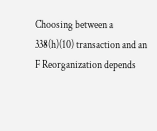Choosing between a 338(h)(10) transaction and an F Reorganization depends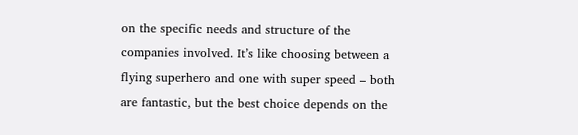on the specific needs and structure of the companies involved. It’s like choosing between a flying superhero and one with super speed – both are fantastic, but the best choice depends on the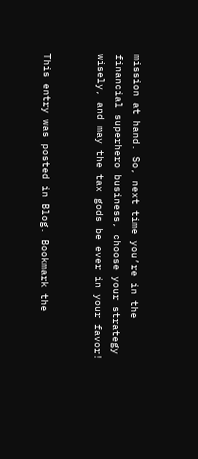mission at hand. So, next time you’re in the financial superhero business, choose your strategy wisely, and may the tax gods be ever in your favor!


This entry was posted in Blog. Bookmark the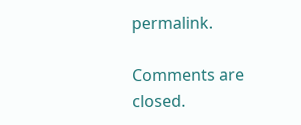permalink.

Comments are closed.